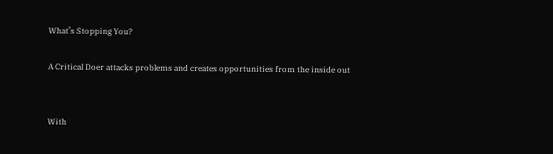What’s Stopping You?

A Critical Doer attacks problems and creates opportunities from the inside out


With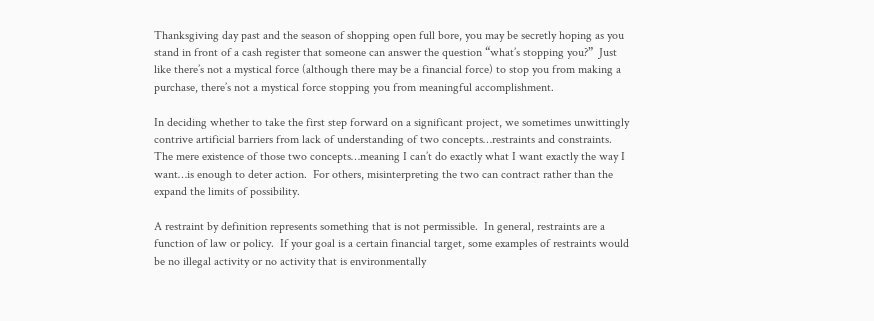Thanksgiving day past and the season of shopping open full bore, you may be secretly hoping as you stand in front of a cash register that someone can answer the question “what’s stopping you?”  Just like there’s not a mystical force (although there may be a financial force) to stop you from making a purchase, there’s not a mystical force stopping you from meaningful accomplishment.

In deciding whether to take the first step forward on a significant project, we sometimes unwittingly contrive artificial barriers from lack of understanding of two concepts…restraints and constraints.  The mere existence of those two concepts…meaning I can’t do exactly what I want exactly the way I want…is enough to deter action.  For others, misinterpreting the two can contract rather than the expand the limits of possibility.

A restraint by definition represents something that is not permissible.  In general, restraints are a function of law or policy.  If your goal is a certain financial target, some examples of restraints would be no illegal activity or no activity that is environmentally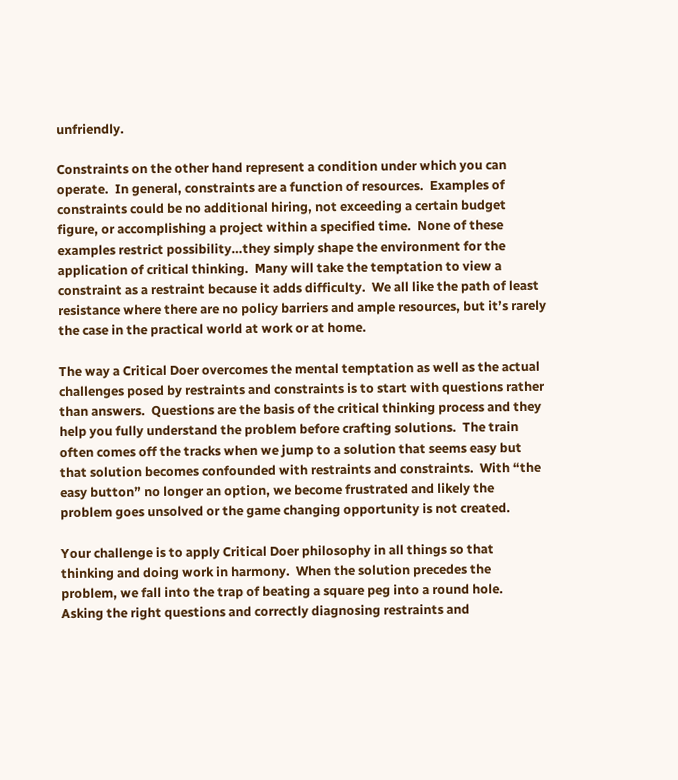unfriendly.

Constraints on the other hand represent a condition under which you can operate.  In general, constraints are a function of resources.  Examples of constraints could be no additional hiring, not exceeding a certain budget figure, or accomplishing a project within a specified time.  None of these examples restrict possibility…they simply shape the environment for the application of critical thinking.  Many will take the temptation to view a constraint as a restraint because it adds difficulty.  We all like the path of least resistance where there are no policy barriers and ample resources, but it’s rarely the case in the practical world at work or at home.

The way a Critical Doer overcomes the mental temptation as well as the actual challenges posed by restraints and constraints is to start with questions rather than answers.  Questions are the basis of the critical thinking process and they help you fully understand the problem before crafting solutions.  The train often comes off the tracks when we jump to a solution that seems easy but that solution becomes confounded with restraints and constraints.  With “the easy button” no longer an option, we become frustrated and likely the problem goes unsolved or the game changing opportunity is not created.

Your challenge is to apply Critical Doer philosophy in all things so that thinking and doing work in harmony.  When the solution precedes the problem, we fall into the trap of beating a square peg into a round hole.  Asking the right questions and correctly diagnosing restraints and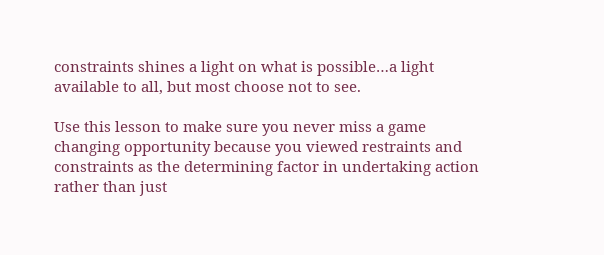constraints shines a light on what is possible…a light available to all, but most choose not to see.

Use this lesson to make sure you never miss a game changing opportunity because you viewed restraints and constraints as the determining factor in undertaking action rather than just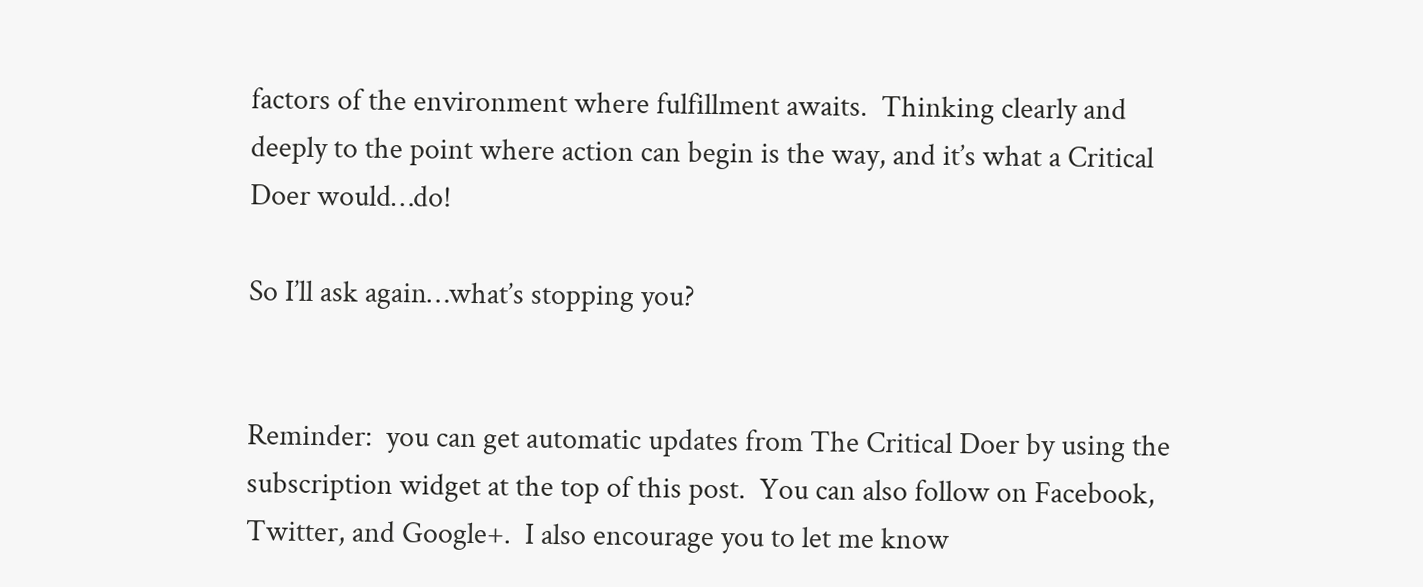factors of the environment where fulfillment awaits.  Thinking clearly and deeply to the point where action can begin is the way, and it’s what a Critical Doer would…do!

So I’ll ask again…what’s stopping you?


Reminder:  you can get automatic updates from The Critical Doer by using the subscription widget at the top of this post.  You can also follow on Facebook, Twitter, and Google+.  I also encourage you to let me know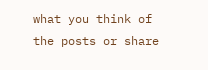what you think of the posts or share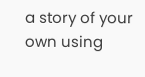a story of your own using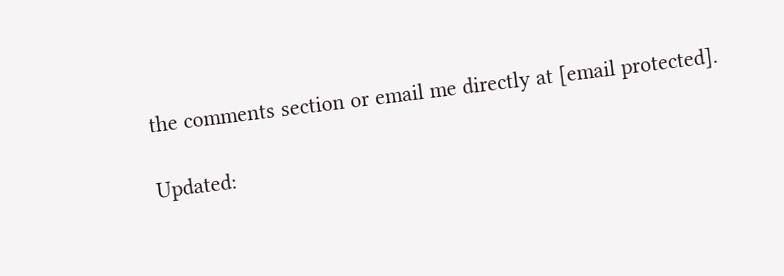the comments section or email me directly at [email protected].

Updated: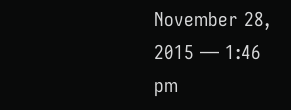November 28, 2015 — 1:46 pm